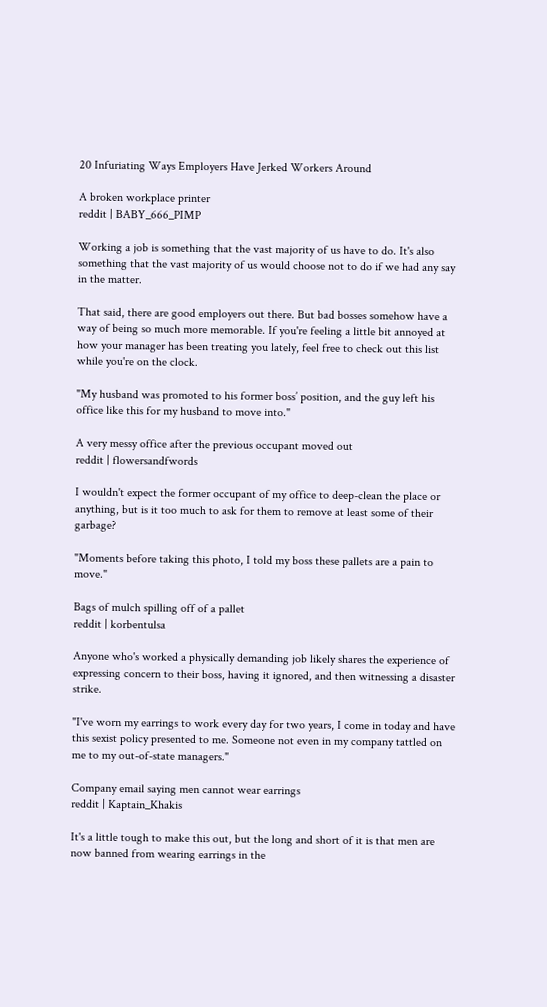20 Infuriating Ways Employers Have Jerked Workers Around

A broken workplace printer
reddit | BABY_666_PIMP

Working a job is something that the vast majority of us have to do. It's also something that the vast majority of us would choose not to do if we had any say in the matter.

That said, there are good employers out there. But bad bosses somehow have a way of being so much more memorable. If you're feeling a little bit annoyed at how your manager has been treating you lately, feel free to check out this list while you're on the clock.

"My husband was promoted to his former boss’ position, and the guy left his office like this for my husband to move into."

A very messy office after the previous occupant moved out
reddit | flowersandfwords

I wouldn't expect the former occupant of my office to deep-clean the place or anything, but is it too much to ask for them to remove at least some of their garbage?

"Moments before taking this photo, I told my boss these pallets are a pain to move."

Bags of mulch spilling off of a pallet
reddit | korbentulsa

Anyone who's worked a physically demanding job likely shares the experience of expressing concern to their boss, having it ignored, and then witnessing a disaster strike.

"I've worn my earrings to work every day for two years, I come in today and have this sexist policy presented to me. Someone not even in my company tattled on me to my out-of-state managers."

Company email saying men cannot wear earrings
reddit | Kaptain_Khakis

It's a little tough to make this out, but the long and short of it is that men are now banned from wearing earrings in the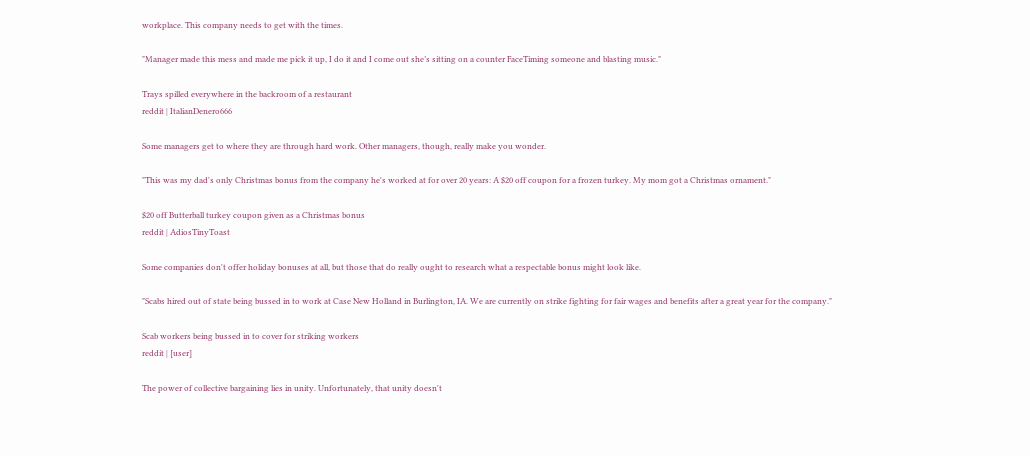workplace. This company needs to get with the times.

"Manager made this mess and made me pick it up, I do it and I come out she’s sitting on a counter FaceTiming someone and blasting music."

Trays spilled everywhere in the backroom of a restaurant
reddit | ItalianDenero666

Some managers get to where they are through hard work. Other managers, though, really make you wonder.

"This was my dad's only Christmas bonus from the company he's worked at for over 20 years: A $20 off coupon for a frozen turkey. My mom got a Christmas ornament."

$20 off Butterball turkey coupon given as a Christmas bonus
reddit | AdiosTinyToast

Some companies don't offer holiday bonuses at all, but those that do really ought to research what a respectable bonus might look like.

"Scabs hired out of state being bussed in to work at Case New Holland in Burlington, IA. We are currently on strike fighting for fair wages and benefits after a great year for the company."

Scab workers being bussed in to cover for striking workers
reddit | [user]

The power of collective bargaining lies in unity. Unfortunately, that unity doesn't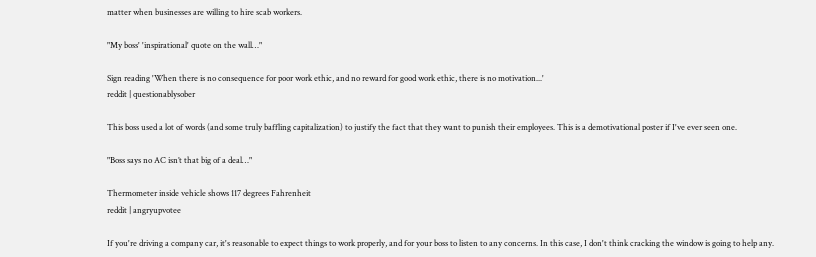matter when businesses are willing to hire scab workers.

"My boss' 'inspirational' quote on the wall…"

Sign reading 'When there is no consequence for poor work ethic, and no reward for good work ethic, there is no motivation...'
reddit | questionablysober

This boss used a lot of words (and some truly baffling capitalization) to justify the fact that they want to punish their employees. This is a demotivational poster if I've ever seen one.

"Boss says no AC isn’t that big of a deal…"

Thermometer inside vehicle shows 117 degrees Fahrenheit
reddit | angryupvotee

If you're driving a company car, it's reasonable to expect things to work properly, and for your boss to listen to any concerns. In this case, I don't think cracking the window is going to help any.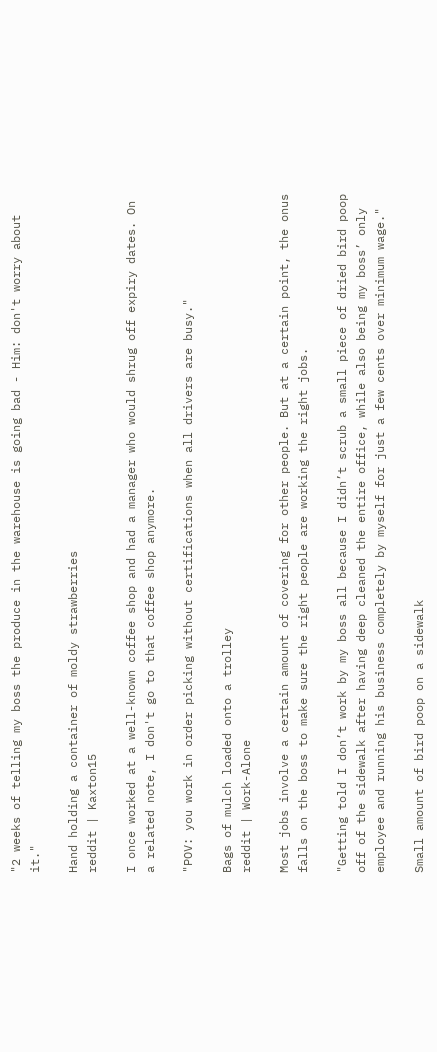"2 weeks of telling my boss the produce in the warehouse is going bad - Him: don't worry about it."

Hand holding a container of moldy strawberries
reddit | Kaxton15

I once worked at a well-known coffee shop and had a manager who would shrug off expiry dates. On a related note, I don't go to that coffee shop anymore.

"POV: you work in order picking without certifications when all drivers are busy."

Bags of mulch loaded onto a trolley
reddit | Work-Alone

Most jobs involve a certain amount of covering for other people. But at a certain point, the onus falls on the boss to make sure the right people are working the right jobs.

"Getting told I don’t work by my boss all because I didn’t scrub a small piece of dried bird poop off of the sidewalk after having deep cleaned the entire office, while also being my boss’ only employee and running his business completely by myself for just a few cents over minimum wage."

Small amount of bird poop on a sidewalk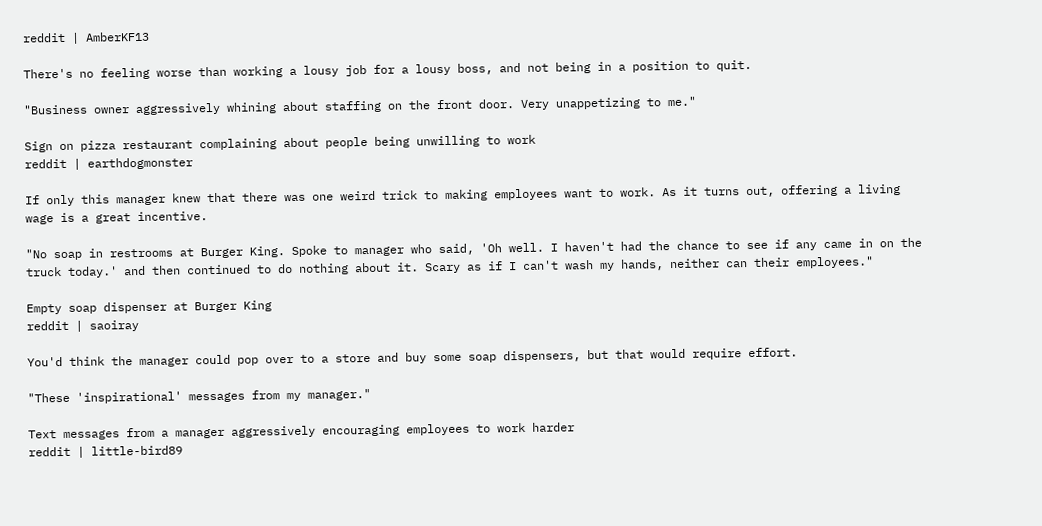reddit | AmberKF13

There's no feeling worse than working a lousy job for a lousy boss, and not being in a position to quit.

"Business owner aggressively whining about staffing on the front door. Very unappetizing to me."

Sign on pizza restaurant complaining about people being unwilling to work
reddit | earthdogmonster

If only this manager knew that there was one weird trick to making employees want to work. As it turns out, offering a living wage is a great incentive.

"No soap in restrooms at Burger King. Spoke to manager who said, 'Oh well. I haven't had the chance to see if any came in on the truck today.' and then continued to do nothing about it. Scary as if I can't wash my hands, neither can their employees."

Empty soap dispenser at Burger King
reddit | saoiray

You'd think the manager could pop over to a store and buy some soap dispensers, but that would require effort.

"These 'inspirational' messages from my manager."

Text messages from a manager aggressively encouraging employees to work harder
reddit | little-bird89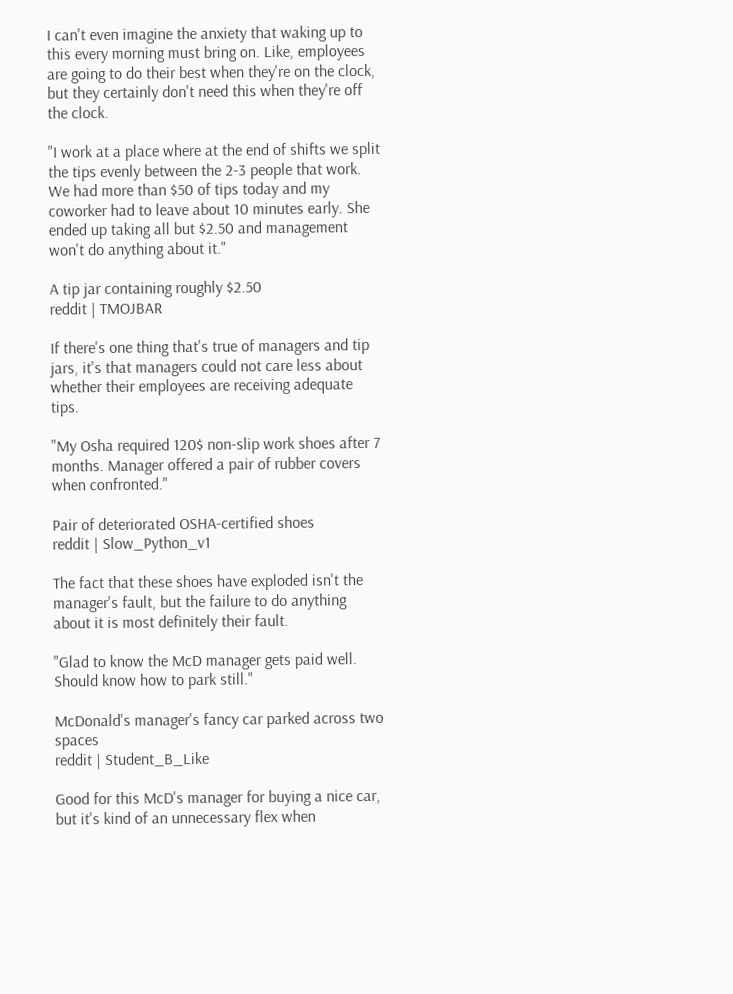I can't even imagine the anxiety that waking up to this every morning must bring on. Like, employees are going to do their best when they're on the clock, but they certainly don't need this when they're off the clock.

"I work at a place where at the end of shifts we split the tips evenly between the 2-3 people that work. We had more than $50 of tips today and my coworker had to leave about 10 minutes early. She ended up taking all but $2.50 and management won't do anything about it."

A tip jar containing roughly $2.50
reddit | TMOJBAR

If there's one thing that's true of managers and tip jars, it's that managers could not care less about whether their employees are receiving adequate tips.

"My Osha required 120$ non-slip work shoes after 7 months. Manager offered a pair of rubber covers when confronted."

Pair of deteriorated OSHA-certified shoes
reddit | Slow_Python_v1

The fact that these shoes have exploded isn't the manager's fault, but the failure to do anything about it is most definitely their fault.

"Glad to know the McD manager gets paid well. Should know how to park still."

McDonald's manager's fancy car parked across two spaces
reddit | Student_B_Like

Good for this McD's manager for buying a nice car, but it's kind of an unnecessary flex when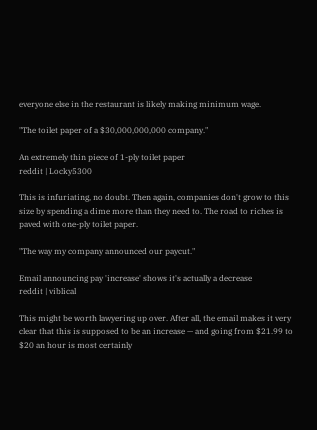everyone else in the restaurant is likely making minimum wage.

"The toilet paper of a $30,000,000,000 company."

An extremely thin piece of 1-ply toilet paper
reddit | Locky5300

This is infuriating, no doubt. Then again, companies don't grow to this size by spending a dime more than they need to. The road to riches is paved with one-ply toilet paper.

"The way my company announced our paycut."

Email announcing pay 'increase' shows it's actually a decrease
reddit | viblical

This might be worth lawyering up over. After all, the email makes it very clear that this is supposed to be an increase — and going from $21.99 to $20 an hour is most certainly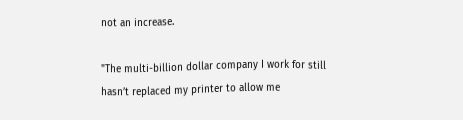not an increase.

"The multi-billion dollar company I work for still hasn’t replaced my printer to allow me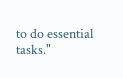to do essential tasks."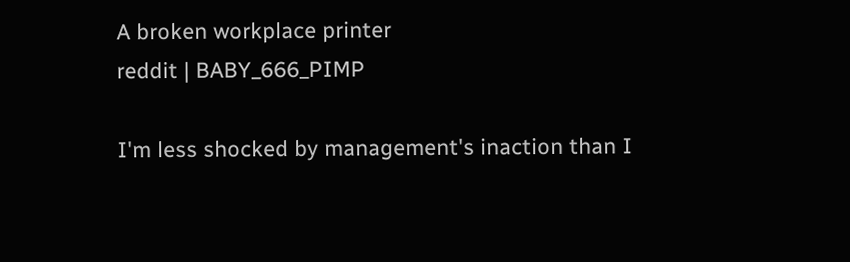A broken workplace printer
reddit | BABY_666_PIMP

I'm less shocked by management's inaction than I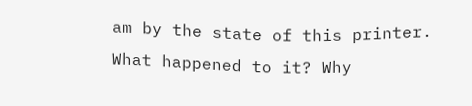am by the state of this printer. What happened to it? Why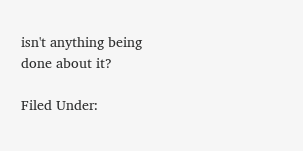isn't anything being done about it?

Filed Under: